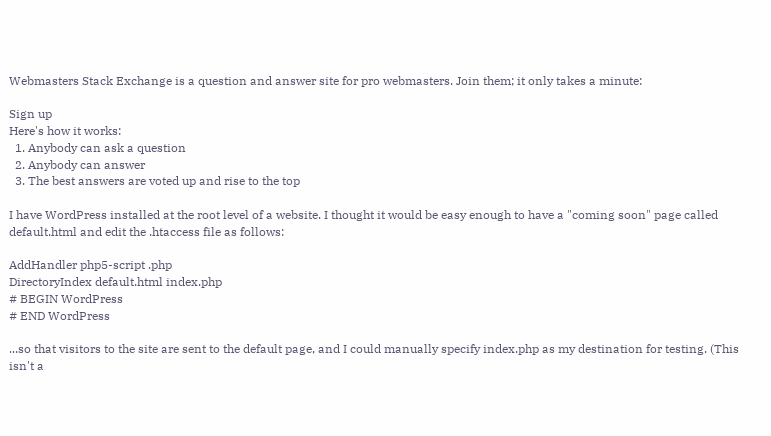Webmasters Stack Exchange is a question and answer site for pro webmasters. Join them; it only takes a minute:

Sign up
Here's how it works:
  1. Anybody can ask a question
  2. Anybody can answer
  3. The best answers are voted up and rise to the top

I have WordPress installed at the root level of a website. I thought it would be easy enough to have a "coming soon" page called default.html and edit the .htaccess file as follows:

AddHandler php5-script .php
DirectoryIndex default.html index.php
# BEGIN WordPress
# END WordPress

...so that visitors to the site are sent to the default page, and I could manually specify index.php as my destination for testing. (This isn't a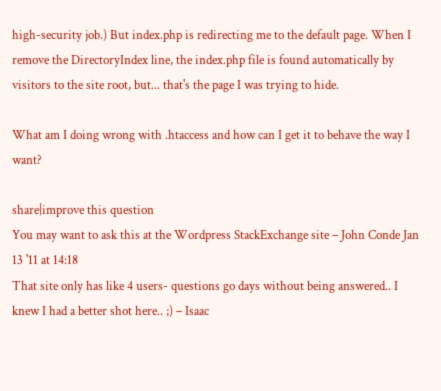high-security job.) But index.php is redirecting me to the default page. When I remove the DirectoryIndex line, the index.php file is found automatically by visitors to the site root, but... that's the page I was trying to hide.

What am I doing wrong with .htaccess and how can I get it to behave the way I want?

share|improve this question
You may want to ask this at the Wordpress StackExchange site – John Conde Jan 13 '11 at 14:18
That site only has like 4 users- questions go days without being answered.. I knew I had a better shot here.. ;) – Isaac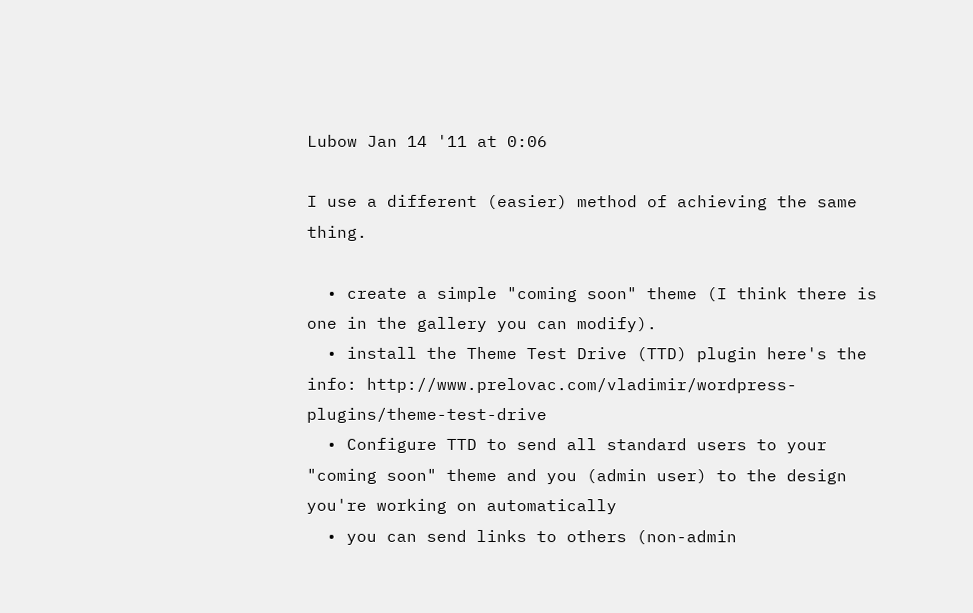Lubow Jan 14 '11 at 0:06

I use a different (easier) method of achieving the same thing.

  • create a simple "coming soon" theme (I think there is one in the gallery you can modify).
  • install the Theme Test Drive (TTD) plugin here's the info: http://www.prelovac.com/vladimir/wordpress-plugins/theme-test-drive
  • Configure TTD to send all standard users to your "coming soon" theme and you (admin user) to the design you're working on automatically
  • you can send links to others (non-admin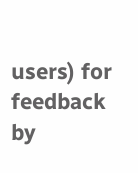users) for feedback by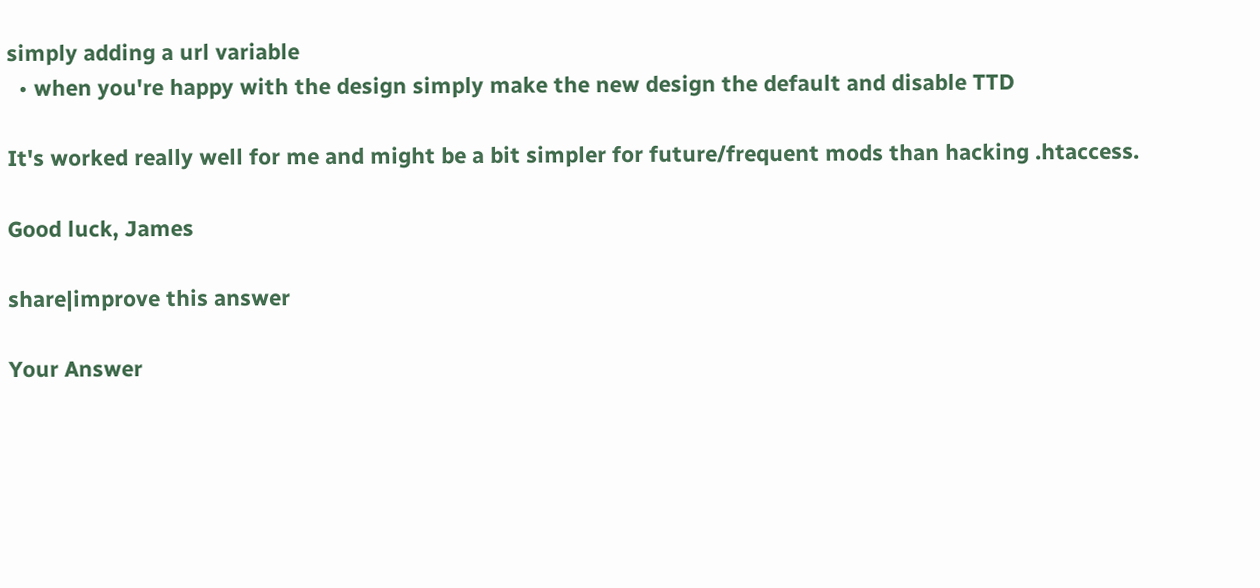simply adding a url variable
  • when you're happy with the design simply make the new design the default and disable TTD

It's worked really well for me and might be a bit simpler for future/frequent mods than hacking .htaccess.

Good luck, James

share|improve this answer

Your Answer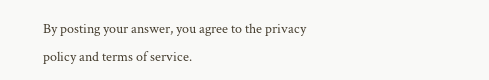By posting your answer, you agree to the privacy policy and terms of service.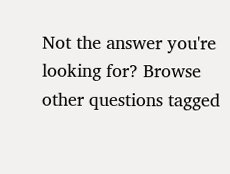Not the answer you're looking for? Browse other questions tagged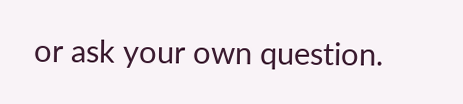or ask your own question.